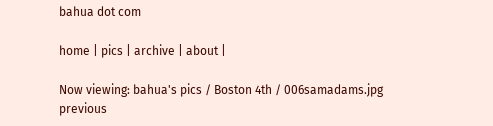bahua dot com

home | pics | archive | about |

Now viewing: bahua's pics / Boston 4th / 006samadams.jpg
previous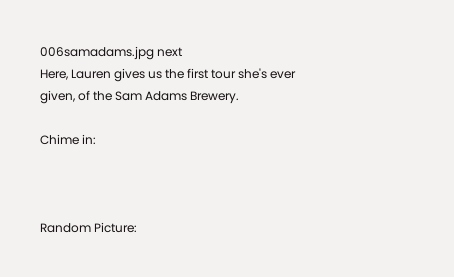006samadams.jpg next
Here, Lauren gives us the first tour she's ever given, of the Sam Adams Brewery.

Chime in:



Random Picture: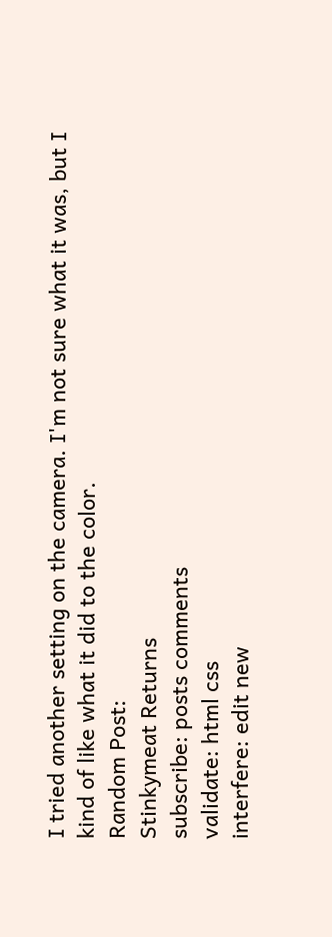I tried another setting on the camera. I'm not sure what it was, but I kind of like what it did to the color.
Random Post:
Stinkymeat Returns
subscribe: posts comments
validate: html css
interfere: edit new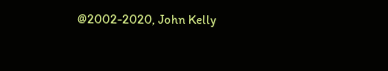@2002-2020, John Kelly